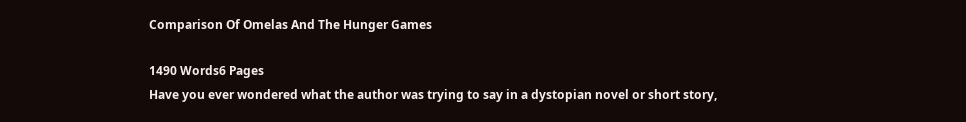Comparison Of Omelas And The Hunger Games

1490 Words6 Pages
Have you ever wondered what the author was trying to say in a dystopian novel or short story,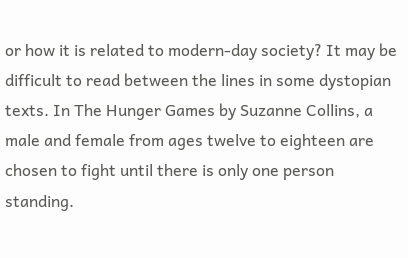or how it is related to modern-day society? It may be difficult to read between the lines in some dystopian texts. In The Hunger Games by Suzanne Collins, a male and female from ages twelve to eighteen are chosen to fight until there is only one person standing.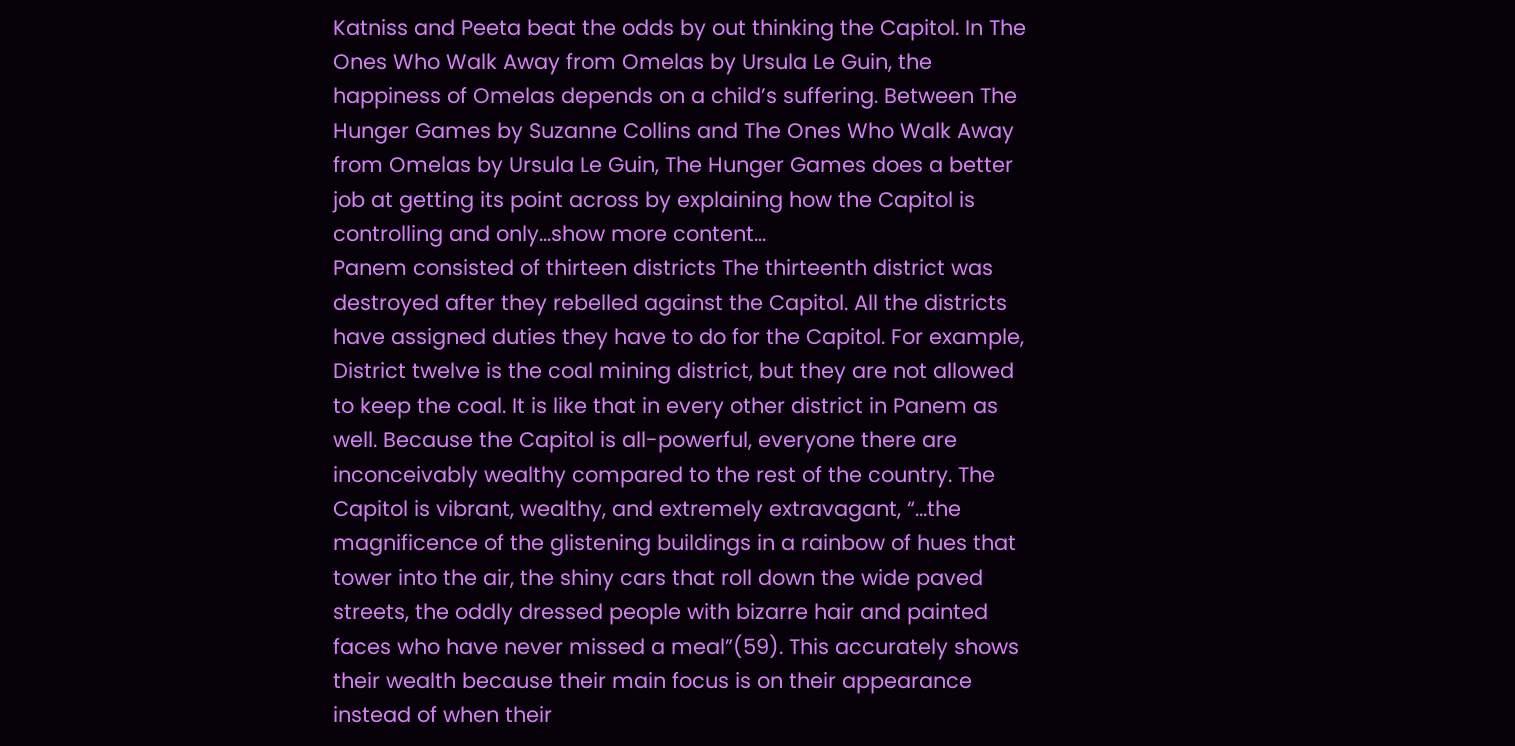Katniss and Peeta beat the odds by out thinking the Capitol. In The Ones Who Walk Away from Omelas by Ursula Le Guin, the happiness of Omelas depends on a child’s suffering. Between The Hunger Games by Suzanne Collins and The Ones Who Walk Away from Omelas by Ursula Le Guin, The Hunger Games does a better job at getting its point across by explaining how the Capitol is controlling and only…show more content…
Panem consisted of thirteen districts The thirteenth district was destroyed after they rebelled against the Capitol. All the districts have assigned duties they have to do for the Capitol. For example, District twelve is the coal mining district, but they are not allowed to keep the coal. It is like that in every other district in Panem as well. Because the Capitol is all-powerful, everyone there are inconceivably wealthy compared to the rest of the country. The Capitol is vibrant, wealthy, and extremely extravagant, “...the magnificence of the glistening buildings in a rainbow of hues that tower into the air, the shiny cars that roll down the wide paved streets, the oddly dressed people with bizarre hair and painted faces who have never missed a meal”(59). This accurately shows their wealth because their main focus is on their appearance instead of when their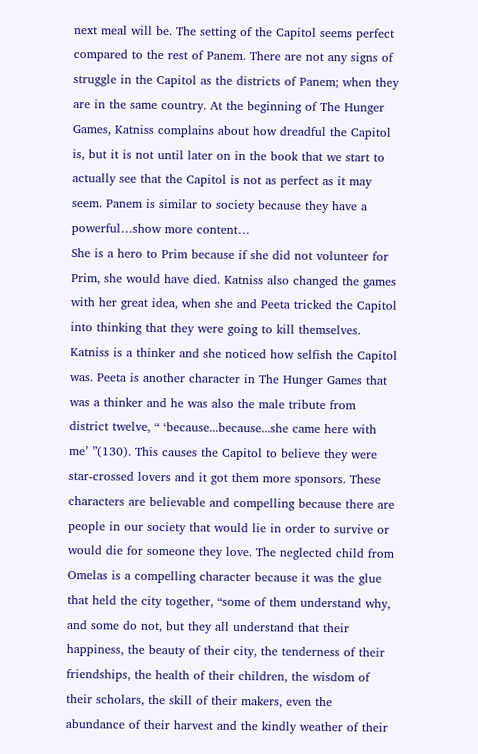next meal will be. The setting of the Capitol seems perfect compared to the rest of Panem. There are not any signs of struggle in the Capitol as the districts of Panem; when they are in the same country. At the beginning of The Hunger Games, Katniss complains about how dreadful the Capitol is, but it is not until later on in the book that we start to actually see that the Capitol is not as perfect as it may seem. Panem is similar to society because they have a powerful…show more content…
She is a hero to Prim because if she did not volunteer for Prim, she would have died. Katniss also changed the games with her great idea, when she and Peeta tricked the Capitol into thinking that they were going to kill themselves. Katniss is a thinker and she noticed how selfish the Capitol was. Peeta is another character in The Hunger Games that was a thinker and he was also the male tribute from district twelve, “ ‘because...because...she came here with me’ ”(130). This causes the Capitol to believe they were star-crossed lovers and it got them more sponsors. These characters are believable and compelling because there are people in our society that would lie in order to survive or would die for someone they love. The neglected child from Omelas is a compelling character because it was the glue that held the city together, “some of them understand why, and some do not, but they all understand that their happiness, the beauty of their city, the tenderness of their friendships, the health of their children, the wisdom of their scholars, the skill of their makers, even the abundance of their harvest and the kindly weather of their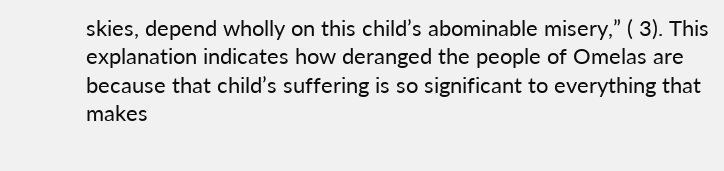skies, depend wholly on this child’s abominable misery,” ( 3). This explanation indicates how deranged the people of Omelas are because that child’s suffering is so significant to everything that makes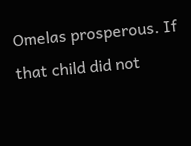Omelas prosperous. If that child did not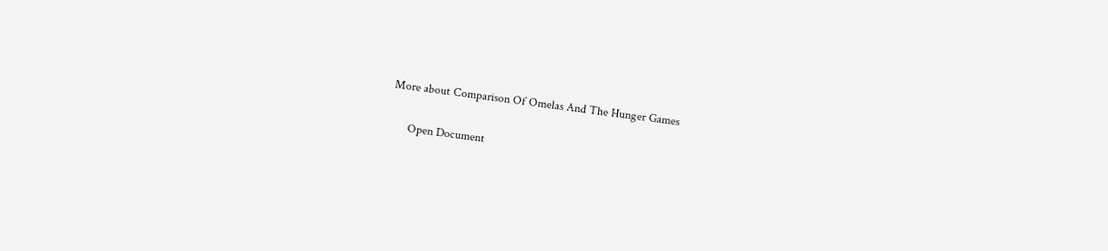More about Comparison Of Omelas And The Hunger Games

      Open Document